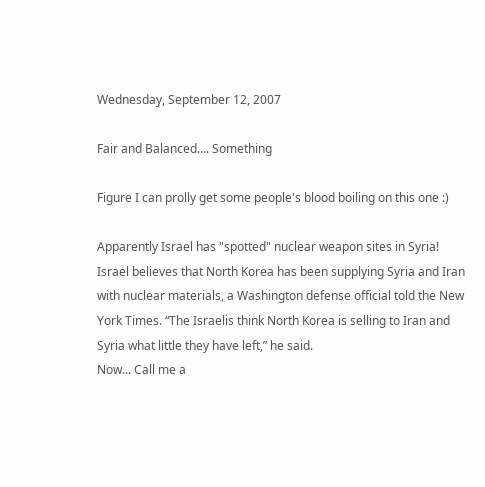Wednesday, September 12, 2007

Fair and Balanced.... Something

Figure I can prolly get some people's blood boiling on this one :)

Apparently Israel has "spotted" nuclear weapon sites in Syria!
Israel believes that North Korea has been supplying Syria and Iran with nuclear materials, a Washington defense official told the New York Times. “The Israelis think North Korea is selling to Iran and Syria what little they have left,” he said.
Now... Call me a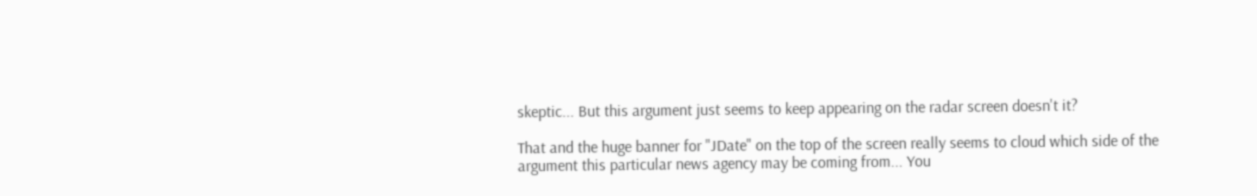skeptic... But this argument just seems to keep appearing on the radar screen doesn't it?

That and the huge banner for "JDate" on the top of the screen really seems to cloud which side of the argument this particular news agency may be coming from... You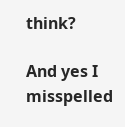think?

And yes I misspelled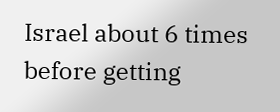Israel about 6 times before getting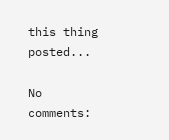this thing posted...

No comments: